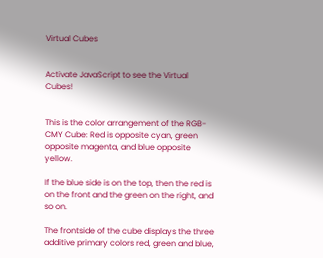Virtual Cubes


Activate JavaScript to see the Virtual Cubes!


This is the color arrangement of the RGB-CMY Cube: Red is opposite cyan, green opposite magenta, and blue opposite yellow.

If the blue side is on the top, then the red is on the front and the green on the right, and so on.

The frontside of the cube displays the three additive primary colors red, green and blue,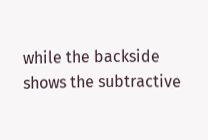while the backside shows the subtractive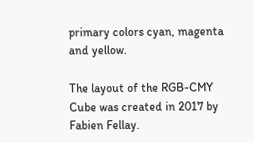primary colors cyan, magenta and yellow.

The layout of the RGB-CMY Cube was created in 2017 by Fabien Fellay.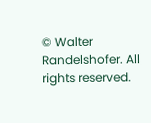© Walter Randelshofer. All rights reserved.